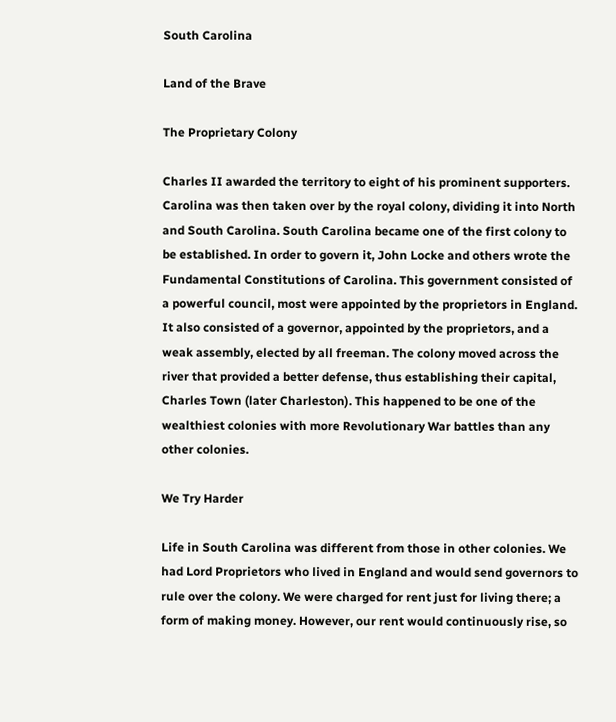South Carolina

Land of the Brave

The Proprietary Colony

Charles II awarded the territory to eight of his prominent supporters. Carolina was then taken over by the royal colony, dividing it into North and South Carolina. South Carolina became one of the first colony to be established. In order to govern it, John Locke and others wrote the Fundamental Constitutions of Carolina. This government consisted of a powerful council, most were appointed by the proprietors in England. It also consisted of a governor, appointed by the proprietors, and a weak assembly, elected by all freeman. The colony moved across the river that provided a better defense, thus establishing their capital, Charles Town (later Charleston). This happened to be one of the wealthiest colonies with more Revolutionary War battles than any other colonies.

We Try Harder

Life in South Carolina was different from those in other colonies. We had Lord Proprietors who lived in England and would send governors to rule over the colony. We were charged for rent just for living there; a form of making money. However, our rent would continuously rise, so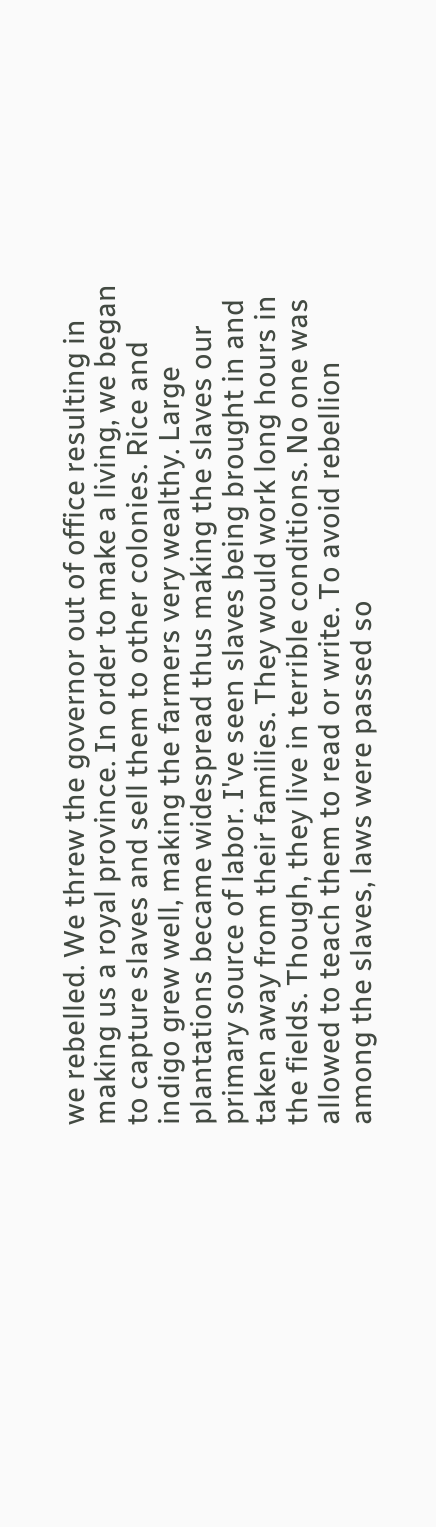we rebelled. We threw the governor out of office resulting in making us a royal province. In order to make a living, we began to capture slaves and sell them to other colonies. Rice and indigo grew well, making the farmers very wealthy. Large plantations became widespread thus making the slaves our primary source of labor. I've seen slaves being brought in and taken away from their families. They would work long hours in the fields. Though, they live in terrible conditions. No one was allowed to teach them to read or write. To avoid rebellion among the slaves, laws were passed so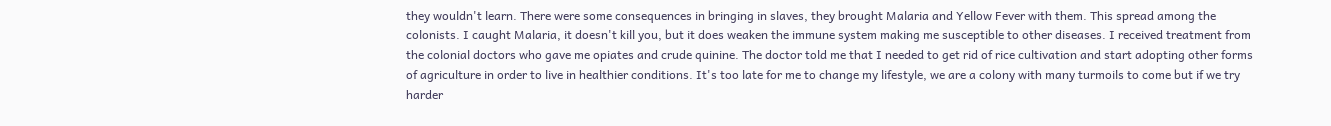they wouldn't learn. There were some consequences in bringing in slaves, they brought Malaria and Yellow Fever with them. This spread among the colonists. I caught Malaria, it doesn't kill you, but it does weaken the immune system making me susceptible to other diseases. I received treatment from the colonial doctors who gave me opiates and crude quinine. The doctor told me that I needed to get rid of rice cultivation and start adopting other forms of agriculture in order to live in healthier conditions. It's too late for me to change my lifestyle, we are a colony with many turmoils to come but if we try harder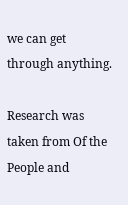we can get through anything.

Research was taken from Of the People and